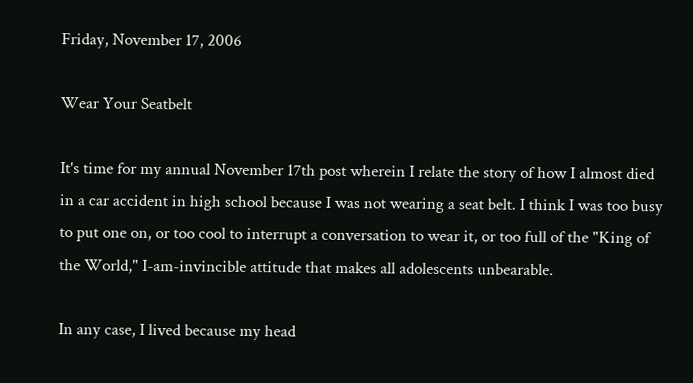Friday, November 17, 2006

Wear Your Seatbelt

It's time for my annual November 17th post wherein I relate the story of how I almost died in a car accident in high school because I was not wearing a seat belt. I think I was too busy to put one on, or too cool to interrupt a conversation to wear it, or too full of the "King of the World," I-am-invincible attitude that makes all adolescents unbearable.

In any case, I lived because my head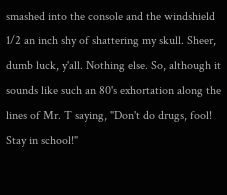smashed into the console and the windshield 1/2 an inch shy of shattering my skull. Sheer, dumb luck, y'all. Nothing else. So, although it sounds like such an 80's exhortation along the lines of Mr. T saying, "Don't do drugs, fool! Stay in school!"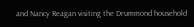and Nancy Reagan visiting the Drummond household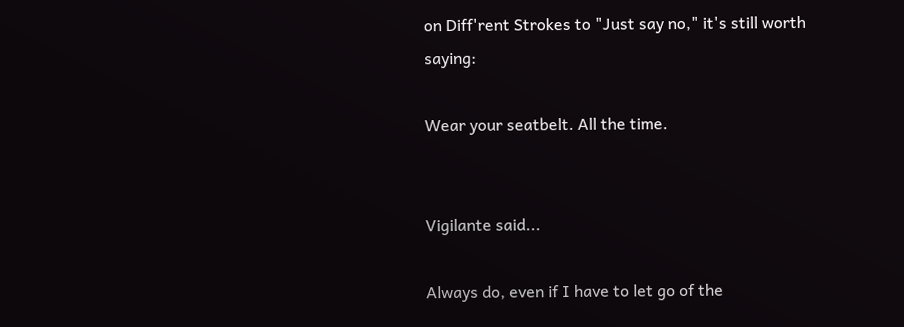on Diff'rent Strokes to "Just say no," it's still worth saying:

Wear your seatbelt. All the time.


Vigilante said...

Always do, even if I have to let go of the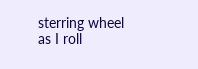sterring wheel as I roll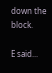down the block.

E said...